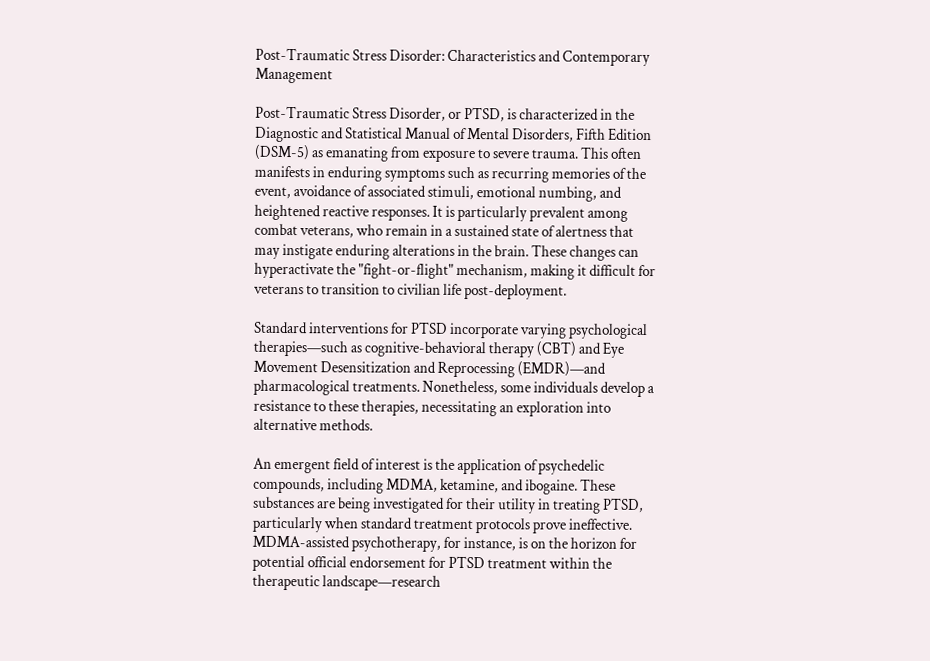Post-Traumatic Stress Disorder: Characteristics and Contemporary Management

Post-Traumatic Stress Disorder, or PTSD, is characterized in the Diagnostic and Statistical Manual of Mental Disorders, Fifth Edition (DSM-5) as emanating from exposure to severe trauma. This often manifests in enduring symptoms such as recurring memories of the event, avoidance of associated stimuli, emotional numbing, and heightened reactive responses. It is particularly prevalent among combat veterans, who remain in a sustained state of alertness that may instigate enduring alterations in the brain. These changes can hyperactivate the "fight-or-flight" mechanism, making it difficult for veterans to transition to civilian life post-deployment.

Standard interventions for PTSD incorporate varying psychological therapies—such as cognitive-behavioral therapy (CBT) and Eye Movement Desensitization and Reprocessing (EMDR)—and pharmacological treatments. Nonetheless, some individuals develop a resistance to these therapies, necessitating an exploration into alternative methods.

An emergent field of interest is the application of psychedelic compounds, including MDMA, ketamine, and ibogaine. These substances are being investigated for their utility in treating PTSD, particularly when standard treatment protocols prove ineffective. MDMA-assisted psychotherapy, for instance, is on the horizon for potential official endorsement for PTSD treatment within the therapeutic landscape—research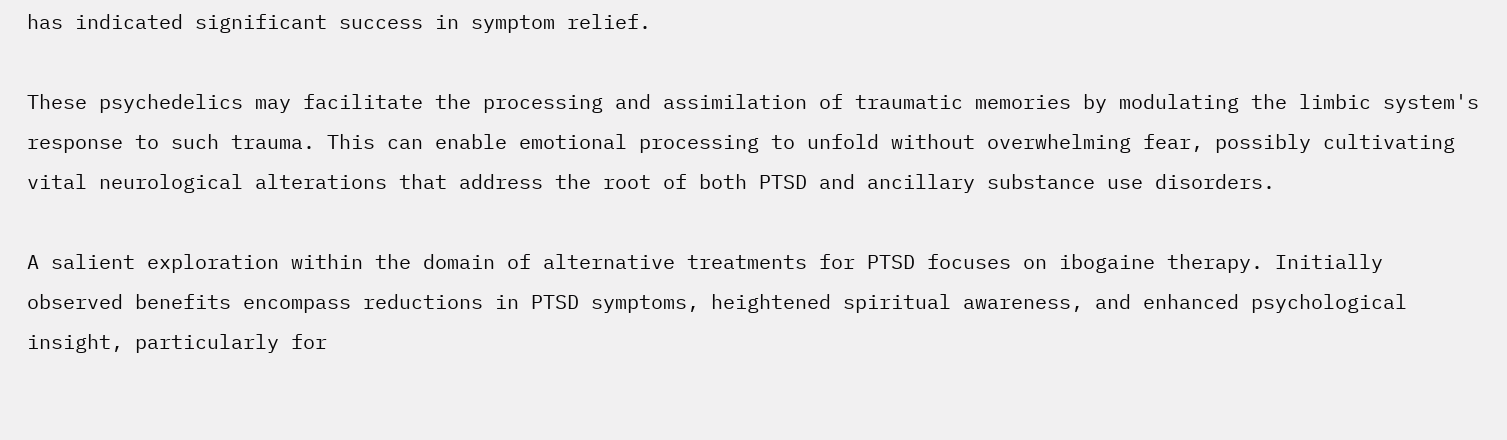has indicated significant success in symptom relief.

These psychedelics may facilitate the processing and assimilation of traumatic memories by modulating the limbic system's response to such trauma. This can enable emotional processing to unfold without overwhelming fear, possibly cultivating vital neurological alterations that address the root of both PTSD and ancillary substance use disorders.

A salient exploration within the domain of alternative treatments for PTSD focuses on ibogaine therapy. Initially observed benefits encompass reductions in PTSD symptoms, heightened spiritual awareness, and enhanced psychological insight, particularly for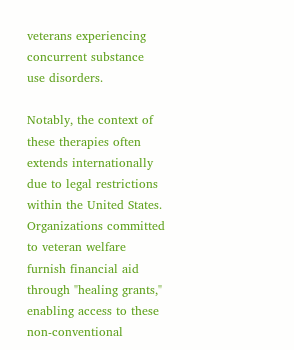veterans experiencing concurrent substance use disorders.

Notably, the context of these therapies often extends internationally due to legal restrictions within the United States. Organizations committed to veteran welfare furnish financial aid through "healing grants," enabling access to these non-conventional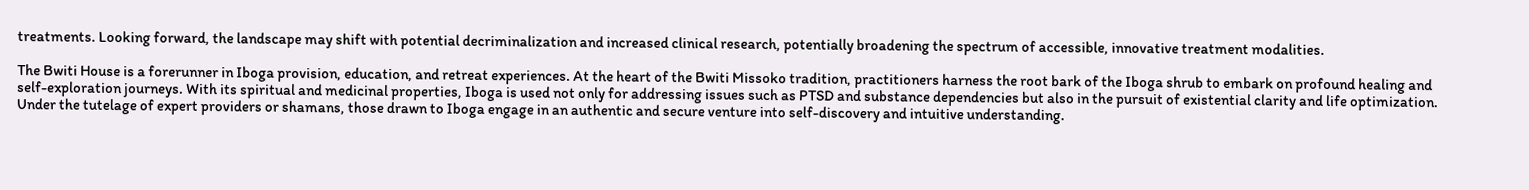treatments. Looking forward, the landscape may shift with potential decriminalization and increased clinical research, potentially broadening the spectrum of accessible, innovative treatment modalities.

The Bwiti House is a forerunner in Iboga provision, education, and retreat experiences. At the heart of the Bwiti Missoko tradition, practitioners harness the root bark of the Iboga shrub to embark on profound healing and self-exploration journeys. With its spiritual and medicinal properties, Iboga is used not only for addressing issues such as PTSD and substance dependencies but also in the pursuit of existential clarity and life optimization. Under the tutelage of expert providers or shamans, those drawn to Iboga engage in an authentic and secure venture into self-discovery and intuitive understanding.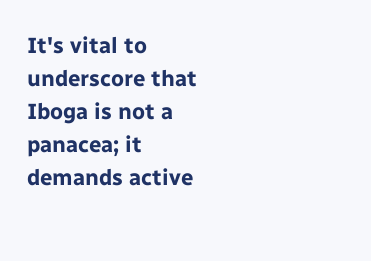It's vital to underscore that Iboga is not a panacea; it demands active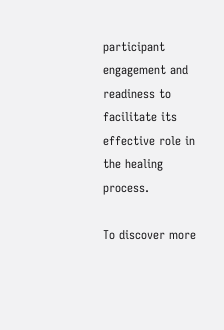participant engagement and readiness to facilitate its effective role in the healing process.

To discover more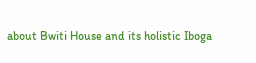about Bwiti House and its holistic Iboga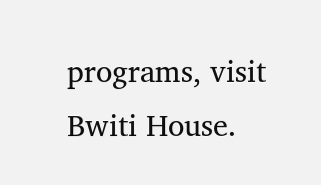programs, visit Bwiti House.